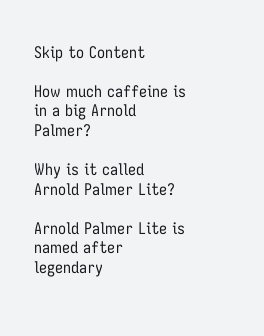Skip to Content

How much caffeine is in a big Arnold Palmer?

Why is it called Arnold Palmer Lite?

Arnold Palmer Lite is named after legendary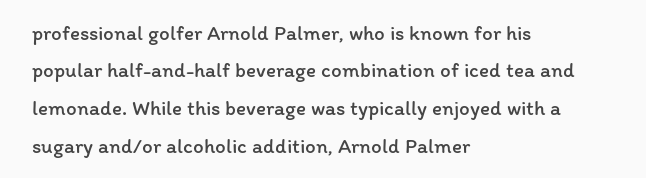professional golfer Arnold Palmer, who is known for his popular half-and-half beverage combination of iced tea and lemonade. While this beverage was typically enjoyed with a sugary and/or alcoholic addition, Arnold Palmer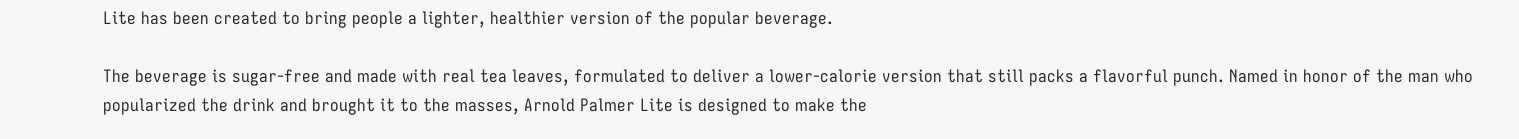Lite has been created to bring people a lighter, healthier version of the popular beverage.

The beverage is sugar-free and made with real tea leaves, formulated to deliver a lower-calorie version that still packs a flavorful punch. Named in honor of the man who popularized the drink and brought it to the masses, Arnold Palmer Lite is designed to make the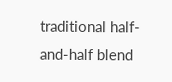traditional half-and-half blend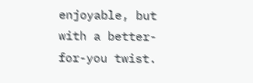enjoyable, but with a better-for-you twist.